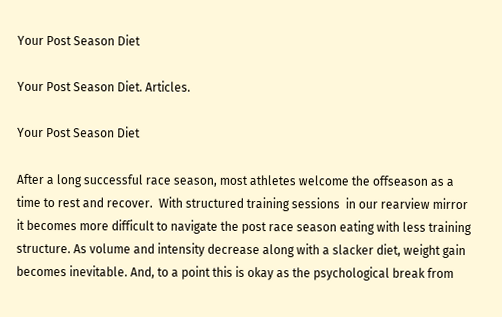Your Post Season Diet

Your Post Season Diet. Articles.

Your Post Season Diet

After a long successful race season, most athletes welcome the offseason as a time to rest and recover.  With structured training sessions  in our rearview mirror  it becomes more difficult to navigate the post race season eating with less training structure. As volume and intensity decrease along with a slacker diet, weight gain becomes inevitable. And, to a point this is okay as the psychological break from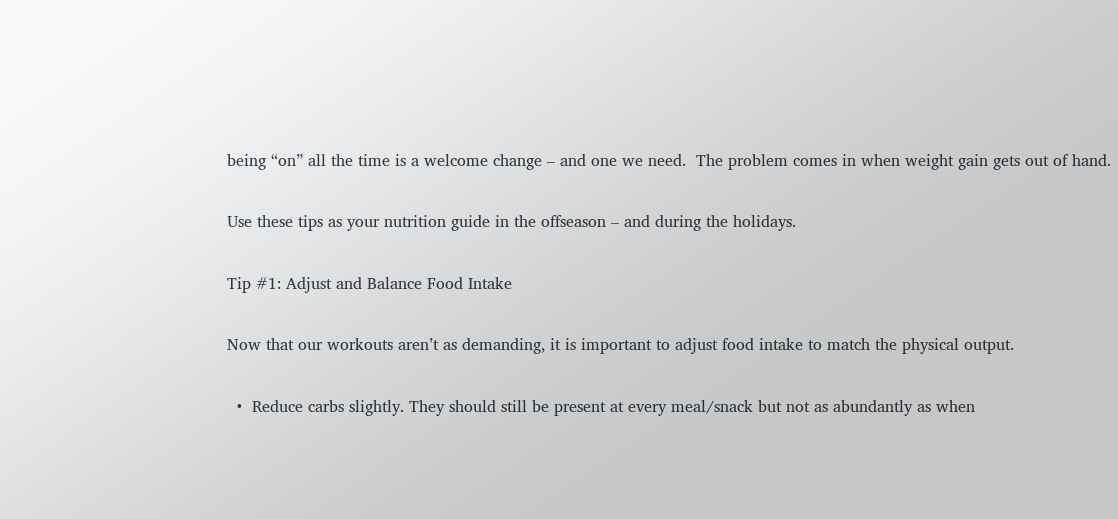being “on” all the time is a welcome change – and one we need.  The problem comes in when weight gain gets out of hand.

Use these tips as your nutrition guide in the offseason – and during the holidays.

Tip #1: Adjust and Balance Food Intake

Now that our workouts aren’t as demanding, it is important to adjust food intake to match the physical output.

  •  Reduce carbs slightly. They should still be present at every meal/snack but not as abundantly as when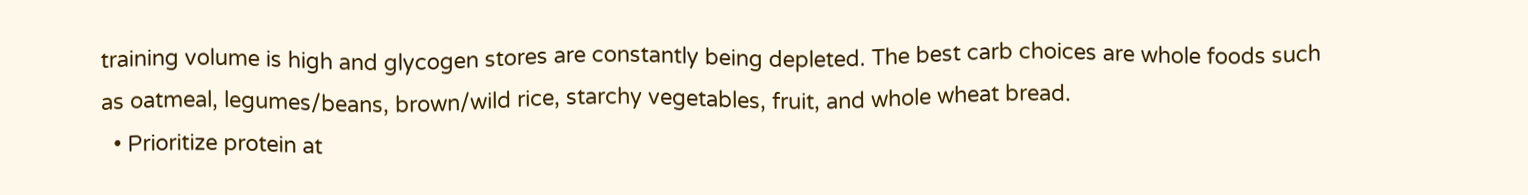training volume is high and glycogen stores are constantly being depleted. The best carb choices are whole foods such as oatmeal, legumes/beans, brown/wild rice, starchy vegetables, fruit, and whole wheat bread.
  • Prioritize protein at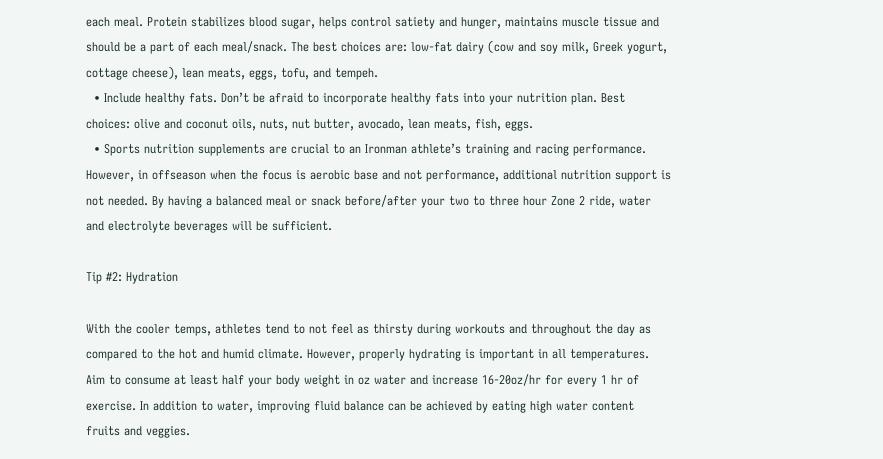each meal. Protein stabilizes blood sugar, helps control satiety and hunger, maintains muscle tissue and should be a part of each meal/snack. The best choices are: low-fat dairy (cow and soy milk, Greek yogurt, cottage cheese), lean meats, eggs, tofu, and tempeh.
  • Include healthy fats. Don’t be afraid to incorporate healthy fats into your nutrition plan. Best choices: olive and coconut oils, nuts, nut butter, avocado, lean meats, fish, eggs.
  • Sports nutrition supplements are crucial to an Ironman athlete’s training and racing performance. However, in offseason when the focus is aerobic base and not performance, additional nutrition support is not needed. By having a balanced meal or snack before/after your two to three hour Zone 2 ride, water and electrolyte beverages will be sufficient.

Tip #2: Hydration

With the cooler temps, athletes tend to not feel as thirsty during workouts and throughout the day as compared to the hot and humid climate. However, properly hydrating is important in all temperatures. Aim to consume at least half your body weight in oz water and increase 16-20oz/hr for every 1 hr of exercise. In addition to water, improving fluid balance can be achieved by eating high water content fruits and veggies.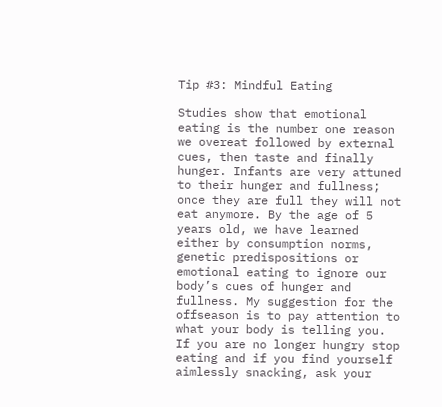Tip #3: Mindful Eating

Studies show that emotional eating is the number one reason we overeat followed by external cues, then taste and finally hunger. Infants are very attuned to their hunger and fullness; once they are full they will not eat anymore. By the age of 5 years old, we have learned either by consumption norms, genetic predispositions or emotional eating to ignore our body’s cues of hunger and fullness. My suggestion for the offseason is to pay attention to what your body is telling you. If you are no longer hungry stop eating and if you find yourself aimlessly snacking, ask your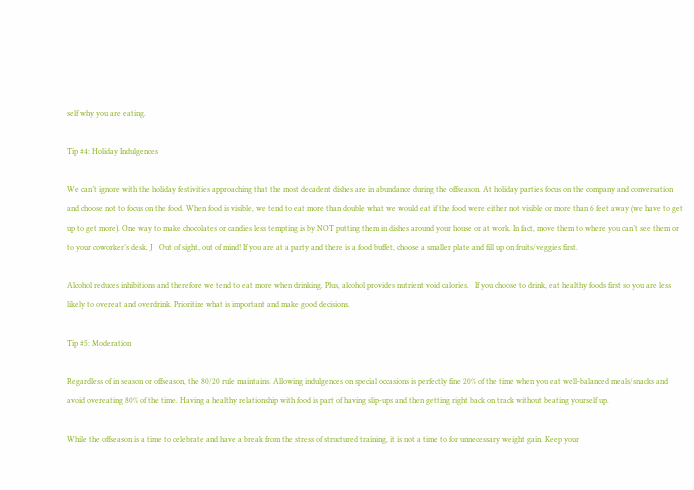self why you are eating.

Tip #4: Holiday Indulgences

We can’t ignore with the holiday festivities approaching that the most decadent dishes are in abundance during the offseason. At holiday parties focus on the company and conversation and choose not to focus on the food. When food is visible, we tend to eat more than double what we would eat if the food were either not visible or more than 6 feet away (we have to get up to get more). One way to make chocolates or candies less tempting is by NOT putting them in dishes around your house or at work. In fact, move them to where you can’t see them or to your coworker’s desk. J   Out of sight, out of mind! If you are at a party and there is a food buffet, choose a smaller plate and fill up on fruits/veggies first.

Alcohol reduces inhibitions and therefore we tend to eat more when drinking. Plus, alcohol provides nutrient void calories.   If you choose to drink, eat healthy foods first so you are less likely to overeat and overdrink. Prioritize what is important and make good decisions.

Tip #5: Moderation

Regardless of in season or offseason, the 80/20 rule maintains. Allowing indulgences on special occasions is perfectly fine 20% of the time when you eat well-balanced meals/snacks and avoid overeating 80% of the time. Having a healthy relationship with food is part of having slip-ups and then getting right back on track without beating yourself up.

While the offseason is a time to celebrate and have a break from the stress of structured training, it is not a time to for unnecessary weight gain. Keep your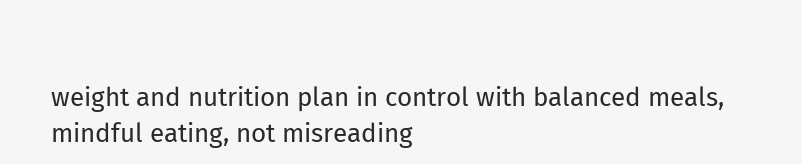weight and nutrition plan in control with balanced meals, mindful eating, not misreading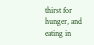thirst for hunger, and eating in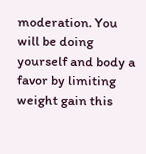moderation. You will be doing yourself and body a favor by limiting weight gain this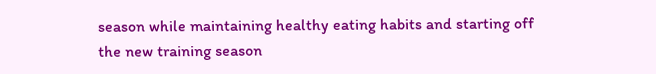season while maintaining healthy eating habits and starting off the new training season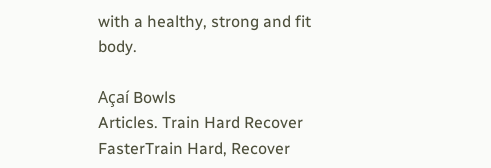with a healthy, strong and fit body.

Açaí Bowls
Articles. Train Hard Recover FasterTrain Hard, Recover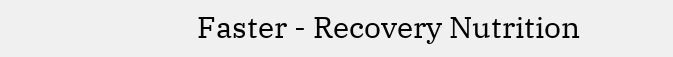Faster - Recovery Nutrition